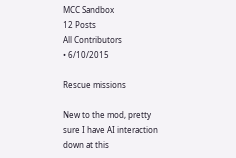MCC Sandbox
12 Posts
All Contributors
• 6/10/2015

Rescue missions

New to the mod, pretty sure I have AI interaction down at this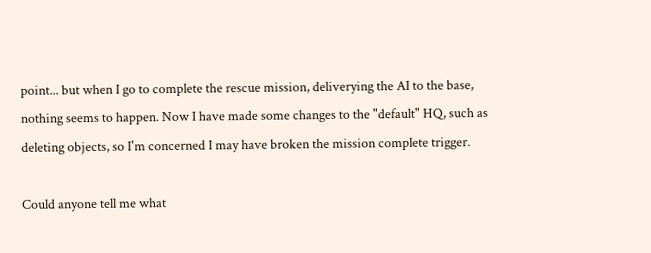point... but when I go to complete the rescue mission, deliverying the AI to the base, nothing seems to happen. Now I have made some changes to the "default" HQ, such as deleting objects, so I'm concerned I may have broken the mission complete trigger.

Could anyone tell me what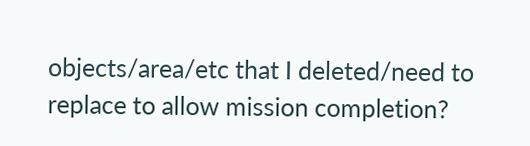objects/area/etc that I deleted/need to replace to allow mission completion?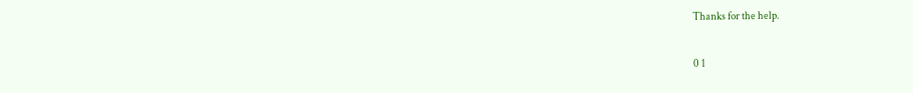Thanks for the help.

0 1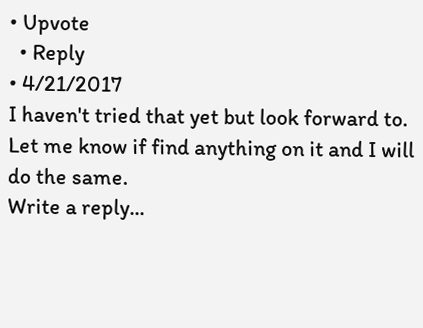• Upvote
  • Reply
• 4/21/2017
I haven't tried that yet but look forward to. Let me know if find anything on it and I will do the same.
Write a reply...